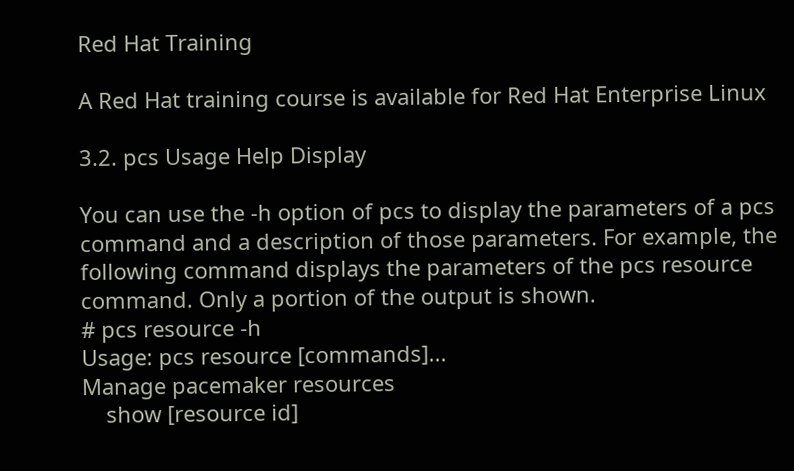Red Hat Training

A Red Hat training course is available for Red Hat Enterprise Linux

3.2. pcs Usage Help Display

You can use the -h option of pcs to display the parameters of a pcs command and a description of those parameters. For example, the following command displays the parameters of the pcs resource command. Only a portion of the output is shown.
# pcs resource -h
Usage: pcs resource [commands]...
Manage pacemaker resources
    show [resource id]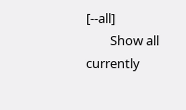[--all]
        Show all currently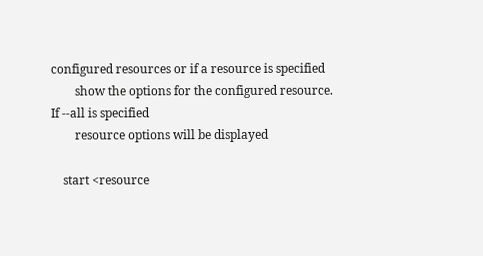configured resources or if a resource is specified
        show the options for the configured resource.  If --all is specified
        resource options will be displayed

    start <resource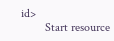id>
        Start resource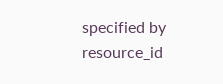specified by resource_id